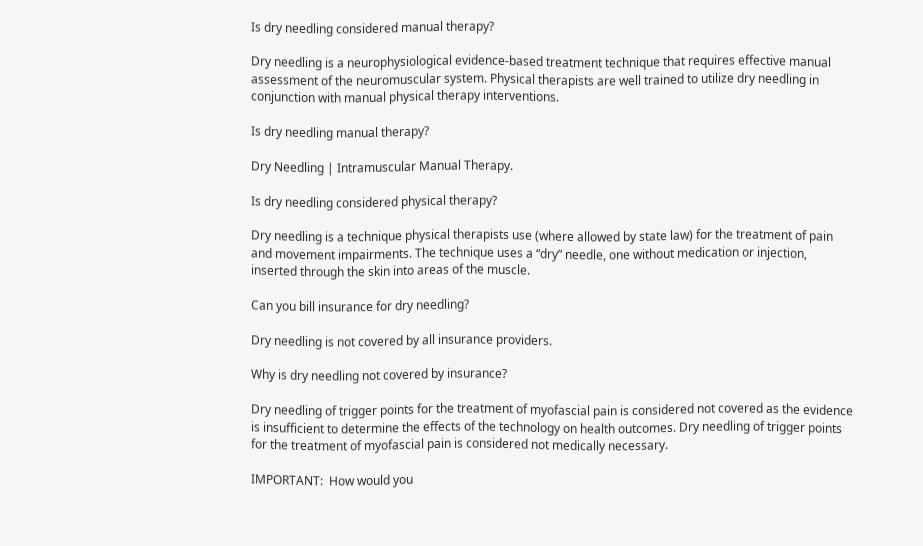Is dry needling considered manual therapy?

Dry needling is a neurophysiological evidence-based treatment technique that requires effective manual assessment of the neuromuscular system. Physical therapists are well trained to utilize dry needling in conjunction with manual physical therapy interventions.

Is dry needling manual therapy?

Dry Needling | Intramuscular Manual Therapy.

Is dry needling considered physical therapy?

Dry needling is a technique physical therapists use (where allowed by state law) for the treatment of pain and movement impairments. The technique uses a “dry” needle, one without medication or injection, inserted through the skin into areas of the muscle.

Can you bill insurance for dry needling?

Dry needling is not covered by all insurance providers.

Why is dry needling not covered by insurance?

Dry needling of trigger points for the treatment of myofascial pain is considered not covered as the evidence is insufficient to determine the effects of the technology on health outcomes. Dry needling of trigger points for the treatment of myofascial pain is considered not medically necessary.

IMPORTANT:  How would you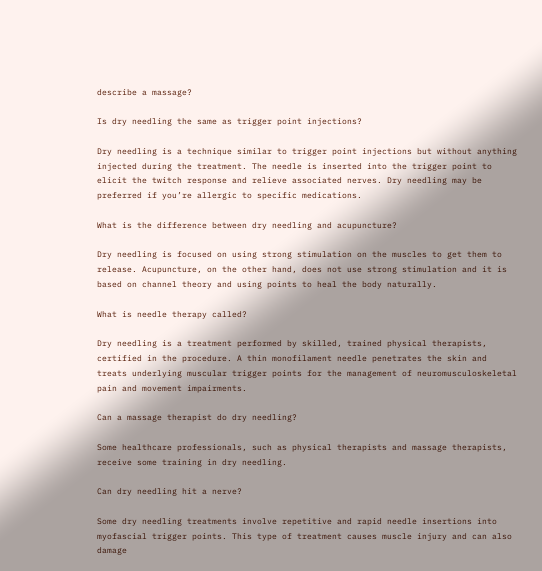describe a massage?

Is dry needling the same as trigger point injections?

Dry needling is a technique similar to trigger point injections but without anything injected during the treatment. The needle is inserted into the trigger point to elicit the twitch response and relieve associated nerves. Dry needling may be preferred if you’re allergic to specific medications.

What is the difference between dry needling and acupuncture?

Dry needling is focused on using strong stimulation on the muscles to get them to release. Acupuncture, on the other hand, does not use strong stimulation and it is based on channel theory and using points to heal the body naturally.

What is needle therapy called?

Dry needling is a treatment performed by skilled, trained physical therapists, certified in the procedure. A thin monofilament needle penetrates the skin and treats underlying muscular trigger points for the management of neuromusculoskeletal pain and movement impairments.

Can a massage therapist do dry needling?

Some healthcare professionals, such as physical therapists and massage therapists, receive some training in dry needling.

Can dry needling hit a nerve?

Some dry needling treatments involve repetitive and rapid needle insertions into myofascial trigger points. This type of treatment causes muscle injury and can also damage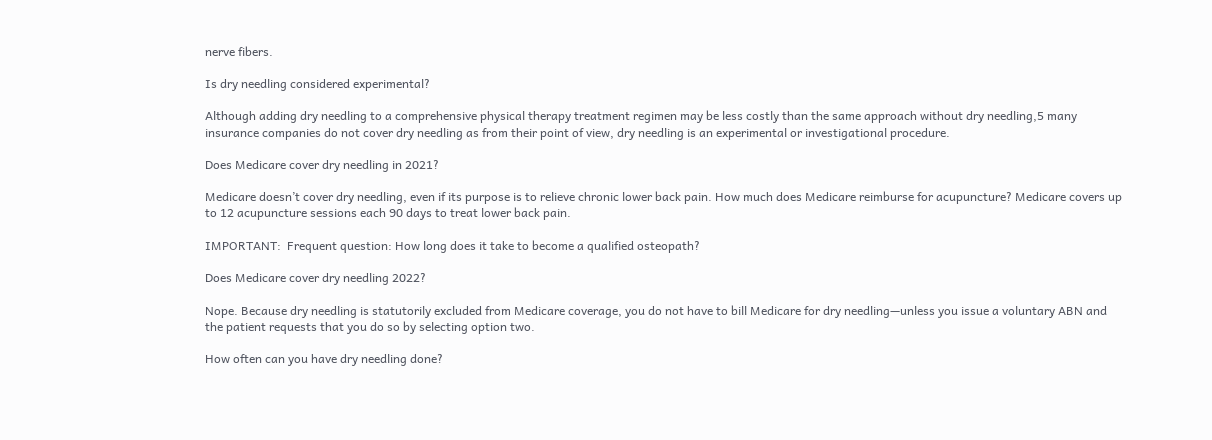nerve fibers.

Is dry needling considered experimental?

Although adding dry needling to a comprehensive physical therapy treatment regimen may be less costly than the same approach without dry needling,5 many insurance companies do not cover dry needling as from their point of view, dry needling is an experimental or investigational procedure.

Does Medicare cover dry needling in 2021?

Medicare doesn’t cover dry needling, even if its purpose is to relieve chronic lower back pain. How much does Medicare reimburse for acupuncture? Medicare covers up to 12 acupuncture sessions each 90 days to treat lower back pain.

IMPORTANT:  Frequent question: How long does it take to become a qualified osteopath?

Does Medicare cover dry needling 2022?

Nope. Because dry needling is statutorily excluded from Medicare coverage, you do not have to bill Medicare for dry needling—unless you issue a voluntary ABN and the patient requests that you do so by selecting option two.

How often can you have dry needling done?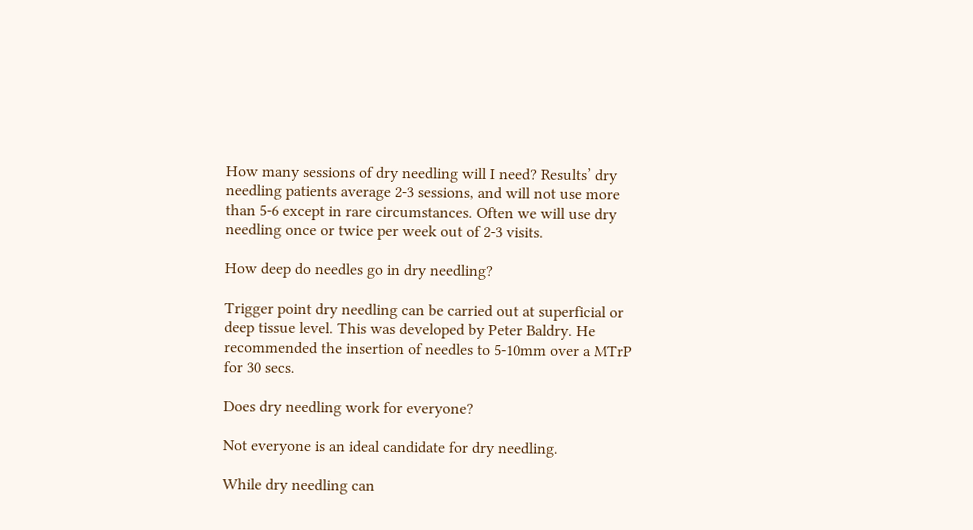How many sessions of dry needling will I need? Results’ dry needling patients average 2-3 sessions, and will not use more than 5-6 except in rare circumstances. Often we will use dry needling once or twice per week out of 2-3 visits.

How deep do needles go in dry needling?

Trigger point dry needling can be carried out at superficial or deep tissue level. This was developed by Peter Baldry. He recommended the insertion of needles to 5-10mm over a MTrP for 30 secs.

Does dry needling work for everyone?

Not everyone is an ideal candidate for dry needling.

While dry needling can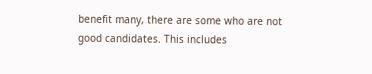benefit many, there are some who are not good candidates. This includes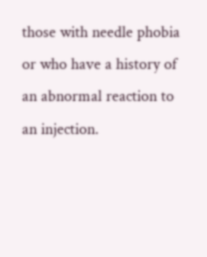those with needle phobia or who have a history of an abnormal reaction to an injection.